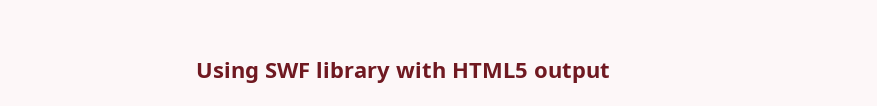Using SWF library with HTML5 output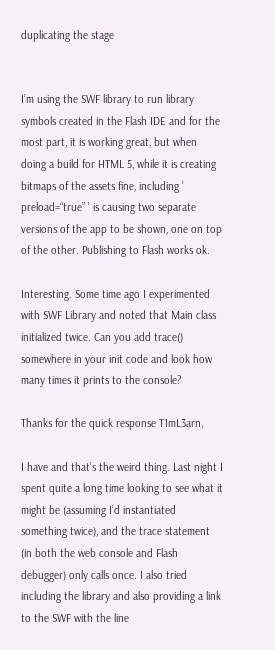duplicating the stage


I’m using the SWF library to run library symbols created in the Flash IDE and for the most part, it is working great, but when doing a build for HTML 5, while it is creating bitmaps of the assets fine, including ’ preload=“true” ’ is causing two separate versions of the app to be shown, one on top of the other. Publishing to Flash works ok.

Interesting. Some time ago I experimented with SWF Library and noted that Main class initialized twice. Can you add trace() somewhere in your init code and look how many times it prints to the console?

Thanks for the quick response T1mL3arn,

I have and that’s the weird thing. Last night I spent quite a long time looking to see what it might be (assuming I’d instantiated something twice), and the trace statement (in both the web console and Flash debugger) only calls once. I also tried including the library and also providing a link to the SWF with the line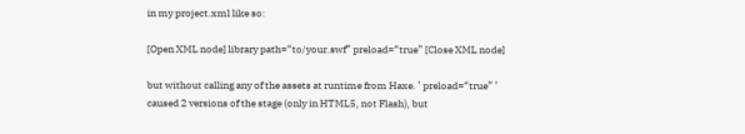in my project.xml like so:

[Open XML node] library path=“to/your.swf” preload=“true” [Close XML node]

but without calling any of the assets at runtime from Haxe. ’ preload=“true” ’ caused 2 versions of the stage (only in HTML5, not Flash), but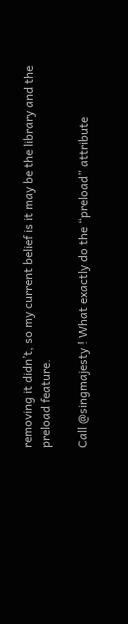removing it didn’t, so my current belief is it may be the library and the preload feature.

Call @singmajesty ! What exactly do the “preload” attribute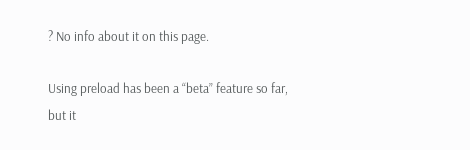? No info about it on this page.

Using preload has been a “beta” feature so far, but it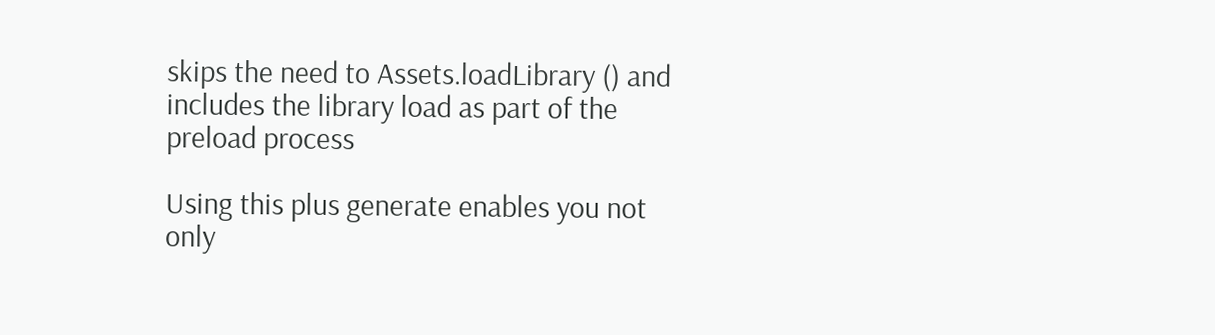skips the need to Assets.loadLibrary () and includes the library load as part of the preload process

Using this plus generate enables you not only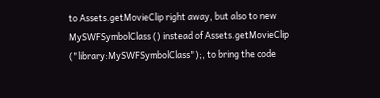to Assets.getMovieClip right away, but also to new MySWFSymbolClass () instead of Assets.getMovieClip ("library:MySWFSymbolClass");, to bring the code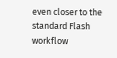even closer to the standard Flash workflow